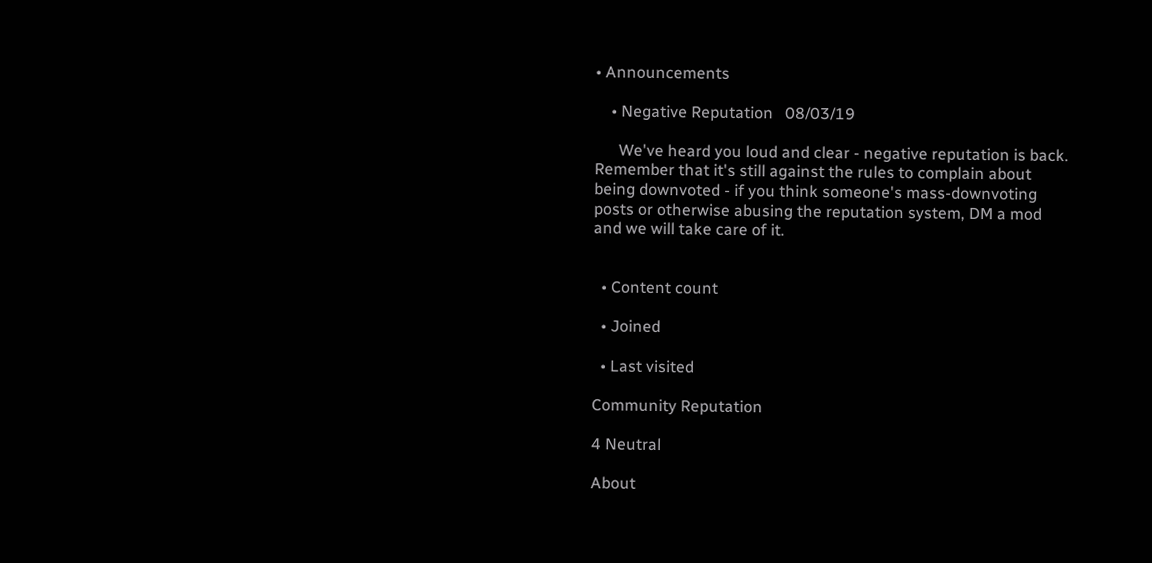• Announcements

    • Negative Reputation   08/03/19

      We've heard you loud and clear - negative reputation is back. Remember that it's still against the rules to complain about being downvoted - if you think someone's mass-downvoting posts or otherwise abusing the reputation system, DM a mod and we will take care of it.


  • Content count

  • Joined

  • Last visited

Community Reputation

4 Neutral

About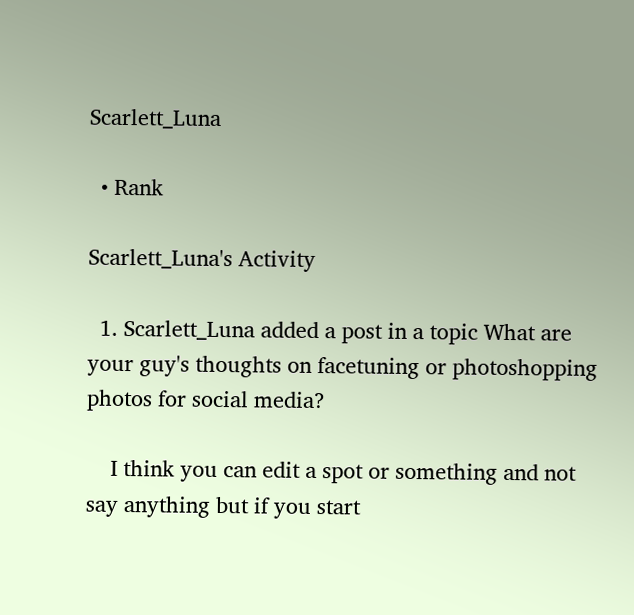Scarlett_Luna

  • Rank

Scarlett_Luna's Activity

  1. Scarlett_Luna added a post in a topic What are your guy's thoughts on facetuning or photoshopping photos for social media?

    I think you can edit a spot or something and not say anything but if you start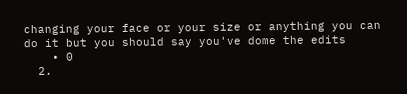changing your face or your size or anything you can do it but you should say you've dome the edits
    • 0
  2.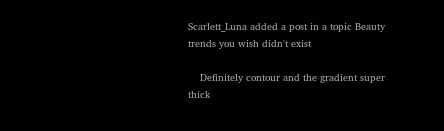Scarlett_Luna added a post in a topic Beauty trends you wish didn't exist

    Definitely contour and the gradient super thick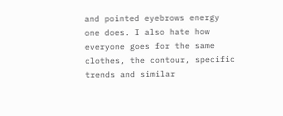and pointed eyebrows energy one does. I also hate how everyone goes for the same clothes, the contour, specific trends and similar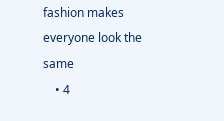fashion makes everyone look the same
    • 4